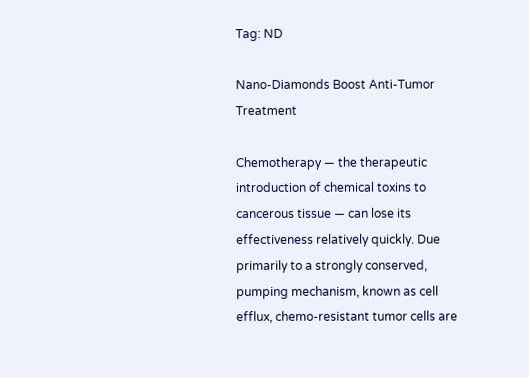Tag: ND

Nano-Diamonds Boost Anti-Tumor Treatment

Chemotherapy — the therapeutic introduction of chemical toxins to cancerous tissue — can lose its effectiveness relatively quickly. Due primarily to a strongly conserved, pumping mechanism, known as cell efflux, chemo-resistant tumor cells are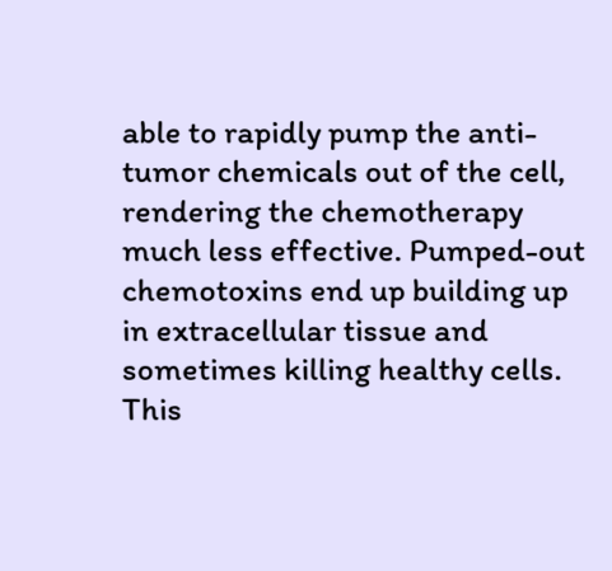able to rapidly pump the anti-tumor chemicals out of the cell, rendering the chemotherapy much less effective. Pumped-out chemotoxins end up building up in extracellular tissue and sometimes killing healthy cells. This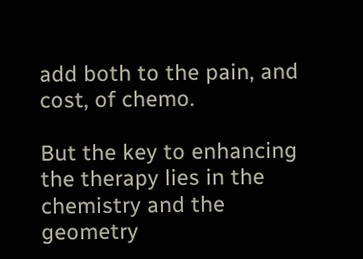add both to the pain, and cost, of chemo.

But the key to enhancing the therapy lies in the chemistry and the geometry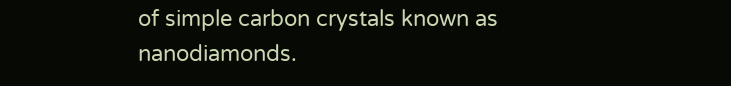of simple carbon crystals known as nanodiamonds.